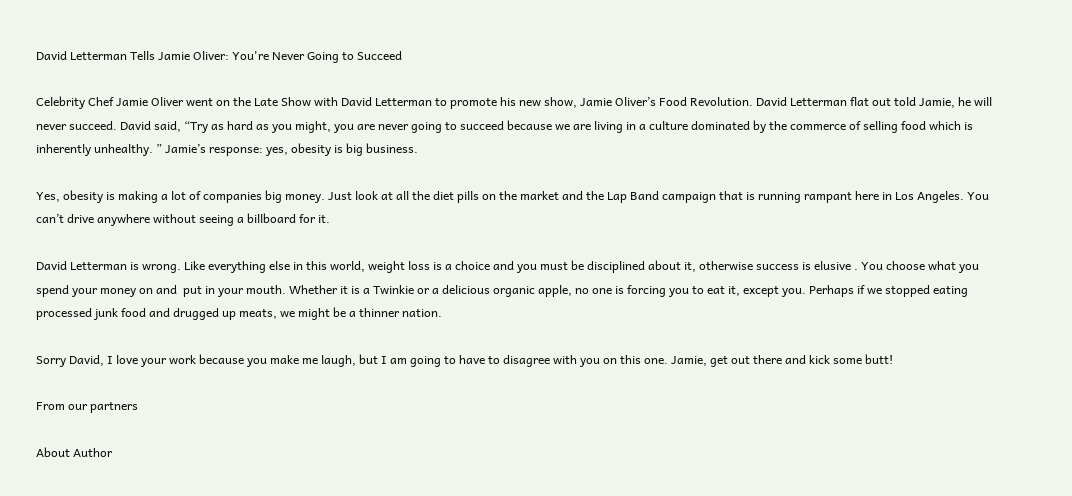David Letterman Tells Jamie Oliver: You're Never Going to Succeed

Celebrity Chef Jamie Oliver went on the Late Show with David Letterman to promote his new show, Jamie Oliver’s Food Revolution. David Letterman flat out told Jamie, he will never succeed. David said, “Try as hard as you might, you are never going to succeed because we are living in a culture dominated by the commerce of selling food which is inherently unhealthy. ” Jamie’s response: yes, obesity is big business.

Yes, obesity is making a lot of companies big money. Just look at all the diet pills on the market and the Lap Band campaign that is running rampant here in Los Angeles. You can’t drive anywhere without seeing a billboard for it.

David Letterman is wrong. Like everything else in this world, weight loss is a choice and you must be disciplined about it, otherwise success is elusive . You choose what you spend your money on and  put in your mouth. Whether it is a Twinkie or a delicious organic apple, no one is forcing you to eat it, except you. Perhaps if we stopped eating processed junk food and drugged up meats, we might be a thinner nation.

Sorry David, I love your work because you make me laugh, but I am going to have to disagree with you on this one. Jamie, get out there and kick some butt!

From our partners

About Author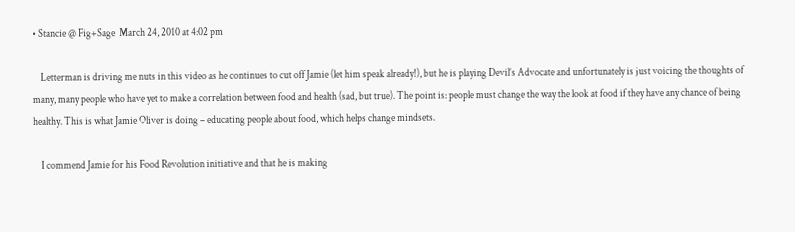• Stancie @ Fig+Sage  March 24, 2010 at 4:02 pm

    Letterman is driving me nuts in this video as he continues to cut off Jamie (let him speak already!), but he is playing Devil’s Advocate and unfortunately is just voicing the thoughts of many, many people who have yet to make a correlation between food and health (sad, but true). The point is: people must change the way the look at food if they have any chance of being healthy. This is what Jamie Oliver is doing – educating people about food, which helps change mindsets.

    I commend Jamie for his Food Revolution initiative and that he is making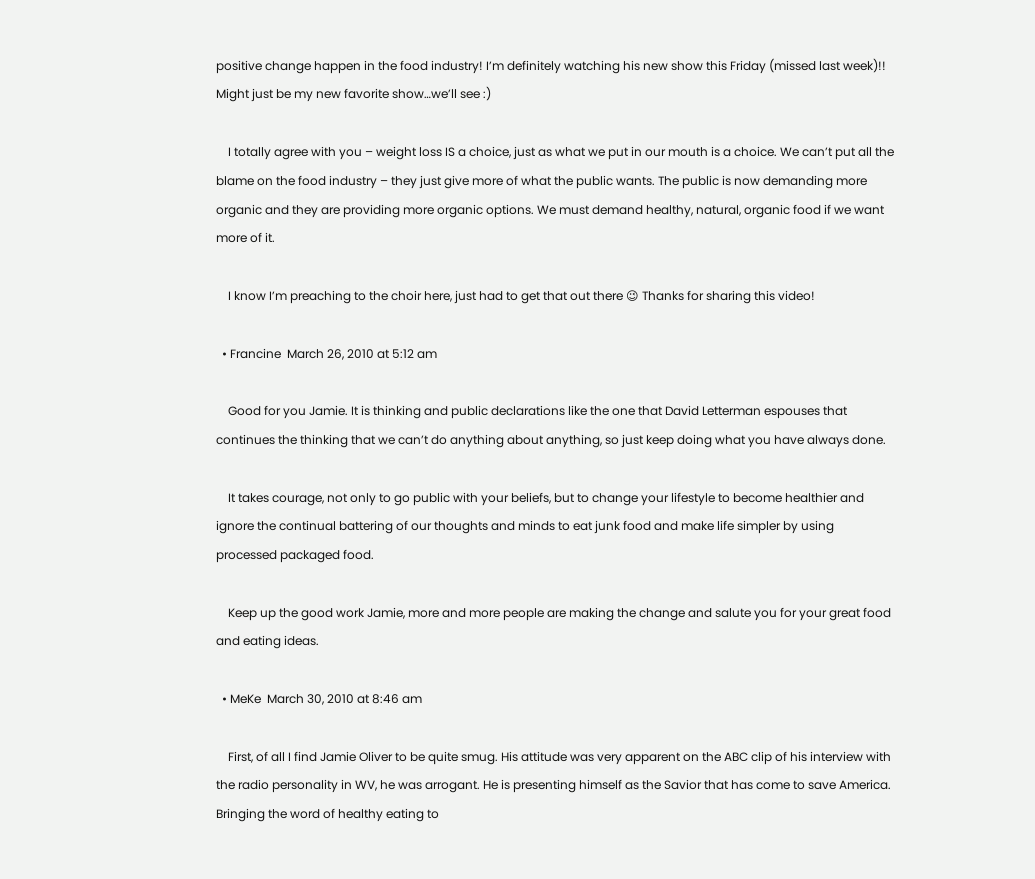positive change happen in the food industry! I’m definitely watching his new show this Friday (missed last week)!! Might just be my new favorite show…we’ll see :)

    I totally agree with you – weight loss IS a choice, just as what we put in our mouth is a choice. We can’t put all the blame on the food industry – they just give more of what the public wants. The public is now demanding more organic and they are providing more organic options. We must demand healthy, natural, organic food if we want more of it.

    I know I’m preaching to the choir here, just had to get that out there 😉 Thanks for sharing this video!

  • Francine  March 26, 2010 at 5:12 am

    Good for you Jamie. It is thinking and public declarations like the one that David Letterman espouses that continues the thinking that we can’t do anything about anything, so just keep doing what you have always done.

    It takes courage, not only to go public with your beliefs, but to change your lifestyle to become healthier and ignore the continual battering of our thoughts and minds to eat junk food and make life simpler by using processed packaged food.

    Keep up the good work Jamie, more and more people are making the change and salute you for your great food and eating ideas.

  • MeKe  March 30, 2010 at 8:46 am

    First, of all I find Jamie Oliver to be quite smug. His attitude was very apparent on the ABC clip of his interview with the radio personality in WV, he was arrogant. He is presenting himself as the Savior that has come to save America. Bringing the word of healthy eating to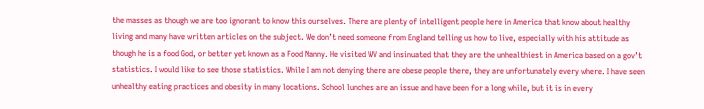the masses as though we are too ignorant to know this ourselves. There are plenty of intelligent people here in America that know about healthy living and many have written articles on the subject. We don’t need someone from England telling us how to live, especially with his attitude as though he is a food God, or better yet known as a Food Nanny. He visited WV and insinuated that they are the unhealthiest in America based on a gov’t statistics. I would like to see those statistics. While I am not denying there are obese people there, they are unfortunately every where. I have seen unhealthy eating practices and obesity in many locations. School lunches are an issue and have been for a long while, but it is in every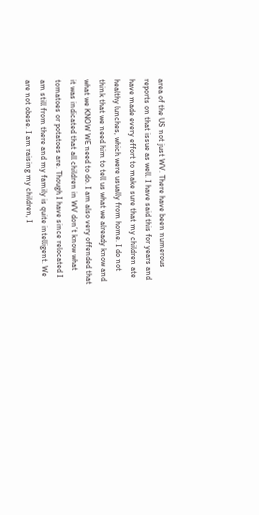area of the US not just WV. There have been numerous reports on that issue as well. I have said this for years and have made every effort to make sure that my children ate healthy lunches, which were usually from home. I do not think that we need him to tell us what we already know and what we KNOW WE need to do. I am also very offended that it was indicated that all children in WV don’t know what tomatoes or potatoes are. Though I have since relocated I am still from there and my family is quite intelligent. We are not obese. I am raising my children, I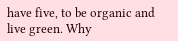have five, to be organic and live green. Why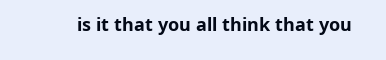is it that you all think that you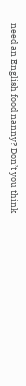need an English food nanny? Don’t you think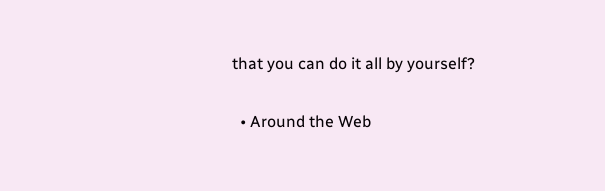that you can do it all by yourself?

  • Around the Web